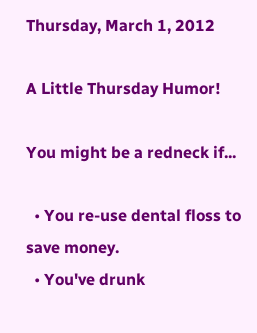Thursday, March 1, 2012

A Little Thursday Humor!

You might be a redneck if...

  • You re-use dental floss to save money.
  • You've drunk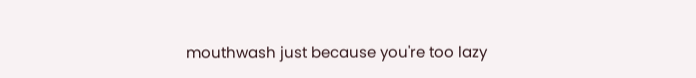mouthwash just because you're too lazy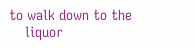to walk down to the
    liquor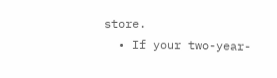store.
  • If your two-year-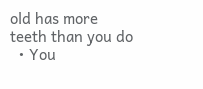old has more teeth than you do
  • You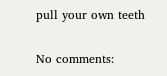pull your own teeth

No comments: